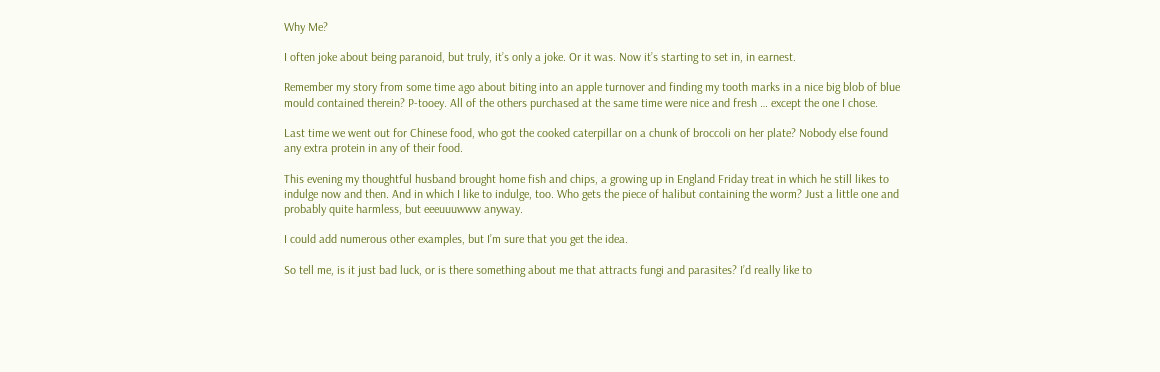Why Me?

I often joke about being paranoid, but truly, it’s only a joke. Or it was. Now it’s starting to set in, in earnest.

Remember my story from some time ago about biting into an apple turnover and finding my tooth marks in a nice big blob of blue mould contained therein? P-tooey. All of the others purchased at the same time were nice and fresh … except the one I chose.

Last time we went out for Chinese food, who got the cooked caterpillar on a chunk of broccoli on her plate? Nobody else found any extra protein in any of their food.

This evening my thoughtful husband brought home fish and chips, a growing up in England Friday treat in which he still likes to indulge now and then. And in which I like to indulge, too. Who gets the piece of halibut containing the worm? Just a little one and probably quite harmless, but eeeuuuwww anyway.

I could add numerous other examples, but I’m sure that you get the idea.

So tell me, is it just bad luck, or is there something about me that attracts fungi and parasites? I’d really like to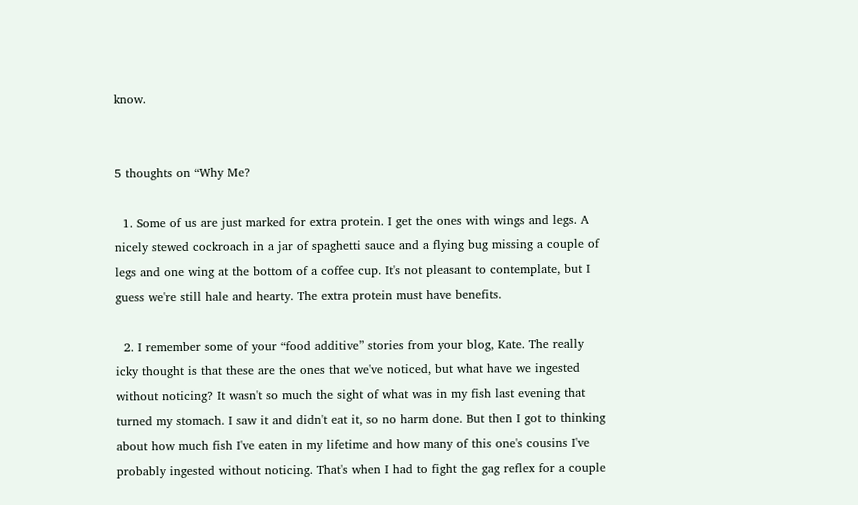know.


5 thoughts on “Why Me?

  1. Some of us are just marked for extra protein. I get the ones with wings and legs. A nicely stewed cockroach in a jar of spaghetti sauce and a flying bug missing a couple of legs and one wing at the bottom of a coffee cup. It's not pleasant to contemplate, but I guess we're still hale and hearty. The extra protein must have benefits.

  2. I remember some of your “food additive” stories from your blog, Kate. The really icky thought is that these are the ones that we've noticed, but what have we ingested without noticing? It wasn't so much the sight of what was in my fish last evening that turned my stomach. I saw it and didn't eat it, so no harm done. But then I got to thinking about how much fish I've eaten in my lifetime and how many of this one's cousins I've probably ingested without noticing. That's when I had to fight the gag reflex for a couple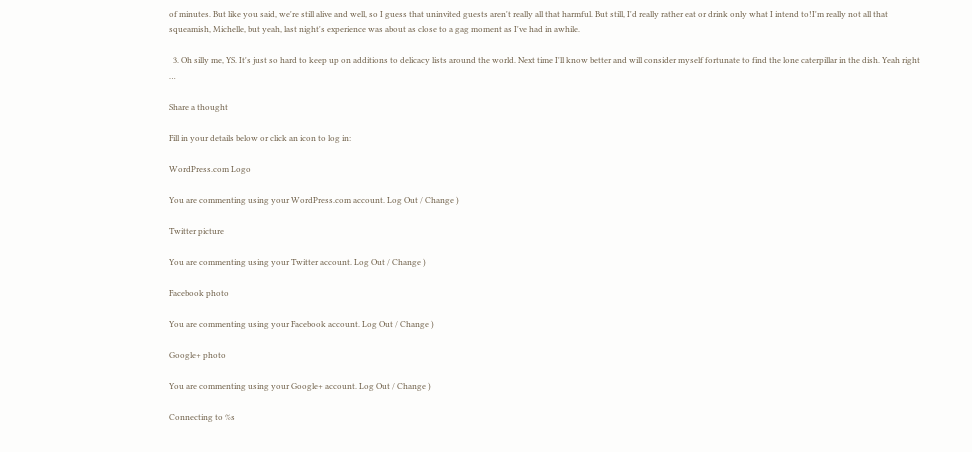of minutes. But like you said, we're still alive and well, so I guess that uninvited guests aren't really all that harmful. But still, I'd really rather eat or drink only what I intend to!I'm really not all that squeamish, Michelle, but yeah, last night's experience was about as close to a gag moment as I've had in awhile.

  3. Oh silly me, YS. It's just so hard to keep up on additions to delicacy lists around the world. Next time I'll know better and will consider myself fortunate to find the lone caterpillar in the dish. Yeah right …

Share a thought

Fill in your details below or click an icon to log in:

WordPress.com Logo

You are commenting using your WordPress.com account. Log Out / Change )

Twitter picture

You are commenting using your Twitter account. Log Out / Change )

Facebook photo

You are commenting using your Facebook account. Log Out / Change )

Google+ photo

You are commenting using your Google+ account. Log Out / Change )

Connecting to %s